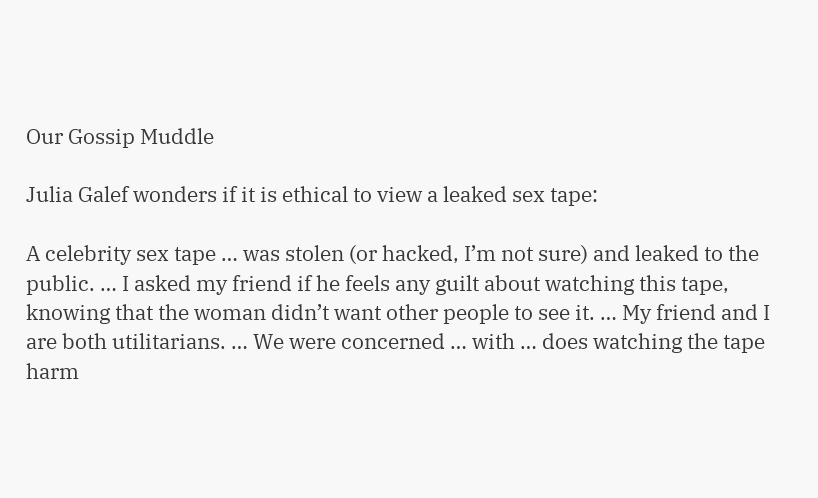Our Gossip Muddle

Julia Galef wonders if it is ethical to view a leaked sex tape:

A celebrity sex tape … was stolen (or hacked, I’m not sure) and leaked to the public. … I asked my friend if he feels any guilt about watching this tape, knowing that the woman didn’t want other people to see it. … My friend and I are both utilitarians. … We were concerned … with … does watching the tape harm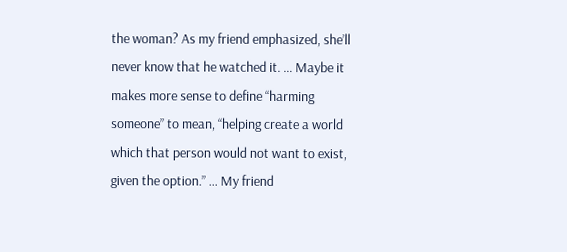the woman? As my friend emphasized, she’ll never know that he watched it. … Maybe it makes more sense to define “harming someone” to mean, “helping create a world which that person would not want to exist, given the option.” … My friend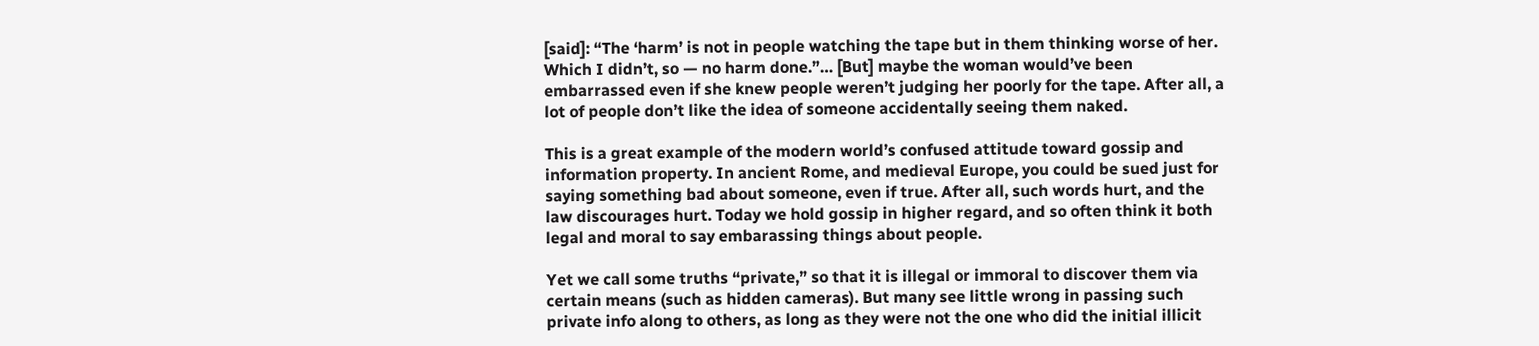[said]: “The ‘harm’ is not in people watching the tape but in them thinking worse of her. Which I didn’t, so — no harm done.”… [But] maybe the woman would’ve been embarrassed even if she knew people weren’t judging her poorly for the tape. After all, a lot of people don’t like the idea of someone accidentally seeing them naked.

This is a great example of the modern world’s confused attitude toward gossip and information property. In ancient Rome, and medieval Europe, you could be sued just for saying something bad about someone, even if true. After all, such words hurt, and the law discourages hurt. Today we hold gossip in higher regard, and so often think it both legal and moral to say embarassing things about people.

Yet we call some truths “private,” so that it is illegal or immoral to discover them via certain means (such as hidden cameras). But many see little wrong in passing such private info along to others, as long as they were not the one who did the initial illicit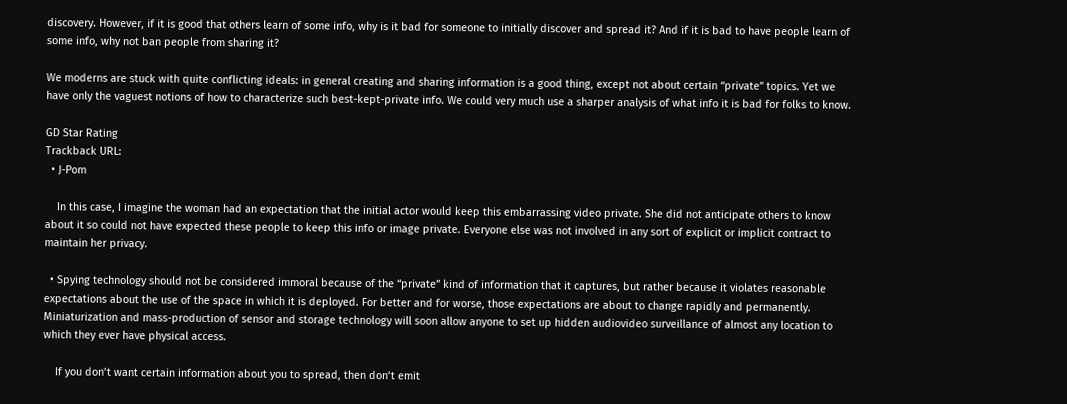discovery. However, if it is good that others learn of some info, why is it bad for someone to initially discover and spread it? And if it is bad to have people learn of some info, why not ban people from sharing it?

We moderns are stuck with quite conflicting ideals: in general creating and sharing information is a good thing, except not about certain “private” topics. Yet we have only the vaguest notions of how to characterize such best-kept-private info. We could very much use a sharper analysis of what info it is bad for folks to know.

GD Star Rating
Trackback URL:
  • J-Pom

    In this case, I imagine the woman had an expectation that the initial actor would keep this embarrassing video private. She did not anticipate others to know about it so could not have expected these people to keep this info or image private. Everyone else was not involved in any sort of explicit or implicit contract to maintain her privacy.

  • Spying technology should not be considered immoral because of the “private” kind of information that it captures, but rather because it violates reasonable expectations about the use of the space in which it is deployed. For better and for worse, those expectations are about to change rapidly and permanently. Miniaturization and mass-production of sensor and storage technology will soon allow anyone to set up hidden audiovideo surveillance of almost any location to which they ever have physical access.

    If you don’t want certain information about you to spread, then don’t emit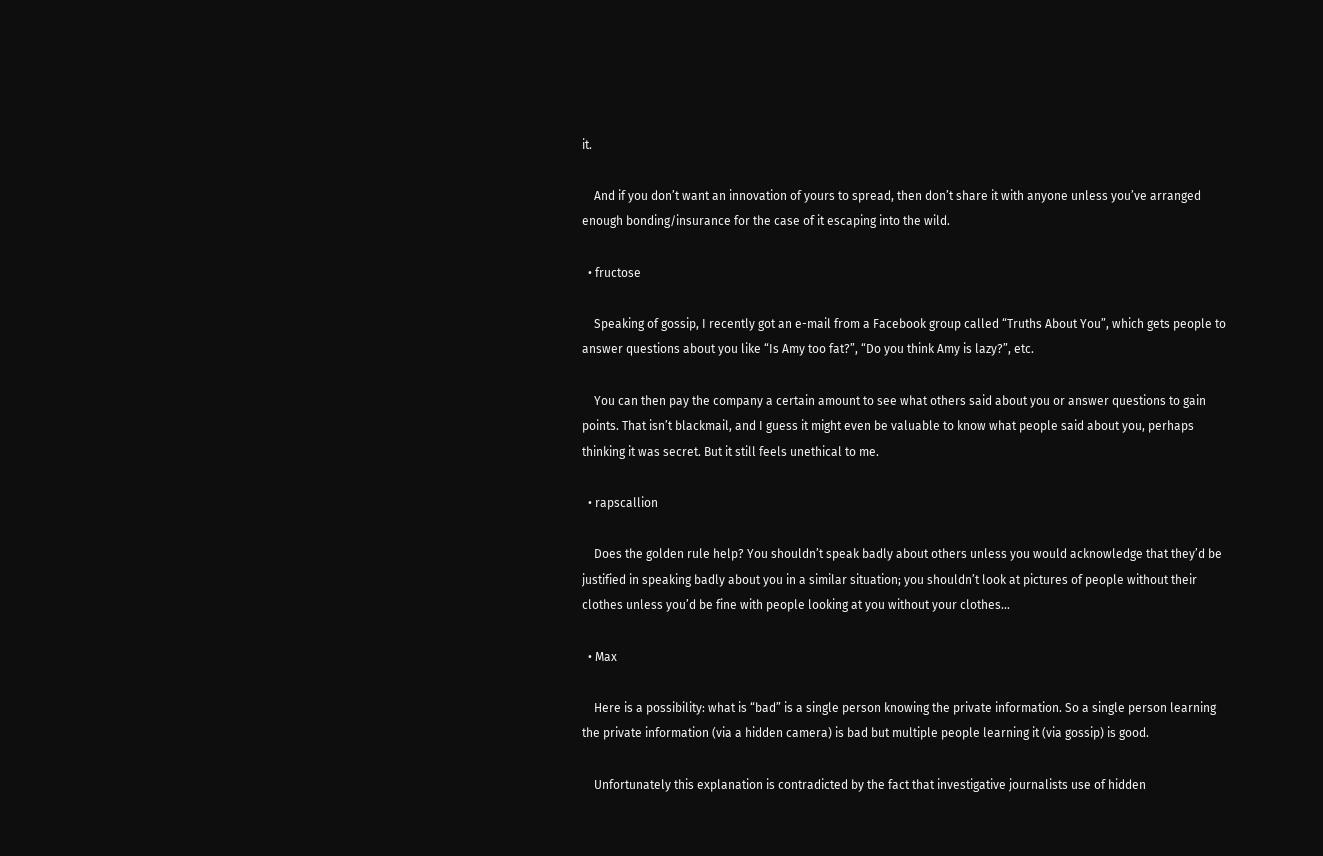it.

    And if you don’t want an innovation of yours to spread, then don’t share it with anyone unless you’ve arranged enough bonding/insurance for the case of it escaping into the wild.

  • fructose

    Speaking of gossip, I recently got an e-mail from a Facebook group called “Truths About You”, which gets people to answer questions about you like “Is Amy too fat?”, “Do you think Amy is lazy?”, etc.

    You can then pay the company a certain amount to see what others said about you or answer questions to gain points. That isn’t blackmail, and I guess it might even be valuable to know what people said about you, perhaps thinking it was secret. But it still feels unethical to me.

  • rapscallion

    Does the golden rule help? You shouldn’t speak badly about others unless you would acknowledge that they’d be justified in speaking badly about you in a similar situation; you shouldn’t look at pictures of people without their clothes unless you’d be fine with people looking at you without your clothes…

  • Max

    Here is a possibility: what is “bad” is a single person knowing the private information. So a single person learning the private information (via a hidden camera) is bad but multiple people learning it (via gossip) is good.

    Unfortunately this explanation is contradicted by the fact that investigative journalists use of hidden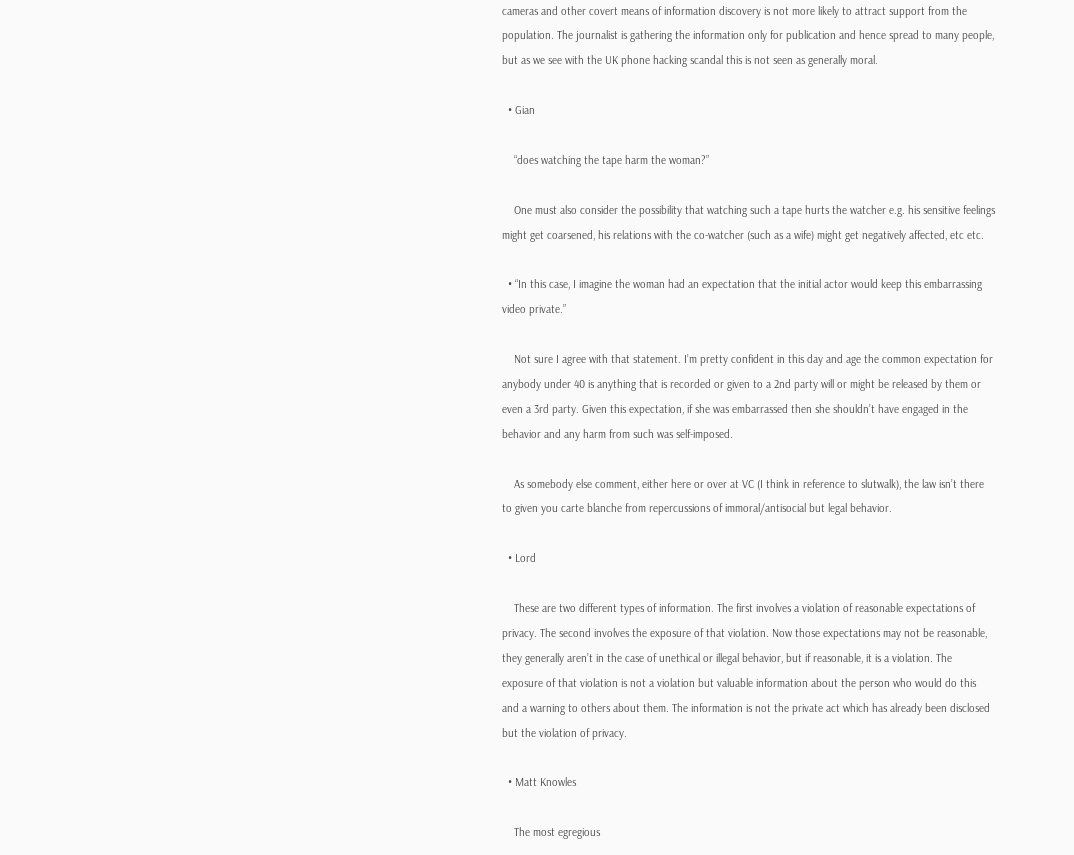cameras and other covert means of information discovery is not more likely to attract support from the population. The journalist is gathering the information only for publication and hence spread to many people, but as we see with the UK phone hacking scandal this is not seen as generally moral.

  • Gian

    “does watching the tape harm the woman?”

    One must also consider the possibility that watching such a tape hurts the watcher e.g. his sensitive feelings might get coarsened, his relations with the co-watcher (such as a wife) might get negatively affected, etc etc.

  • “In this case, I imagine the woman had an expectation that the initial actor would keep this embarrassing video private.”

    Not sure I agree with that statement. I’m pretty confident in this day and age the common expectation for anybody under 40 is anything that is recorded or given to a 2nd party will or might be released by them or even a 3rd party. Given this expectation, if she was embarrassed then she shouldn’t have engaged in the behavior and any harm from such was self-imposed.

    As somebody else comment, either here or over at VC (I think in reference to slutwalk), the law isn’t there to given you carte blanche from repercussions of immoral/antisocial but legal behavior.

  • Lord

    These are two different types of information. The first involves a violation of reasonable expectations of privacy. The second involves the exposure of that violation. Now those expectations may not be reasonable, they generally aren’t in the case of unethical or illegal behavior, but if reasonable, it is a violation. The exposure of that violation is not a violation but valuable information about the person who would do this and a warning to others about them. The information is not the private act which has already been disclosed but the violation of privacy.

  • Matt Knowles

    The most egregious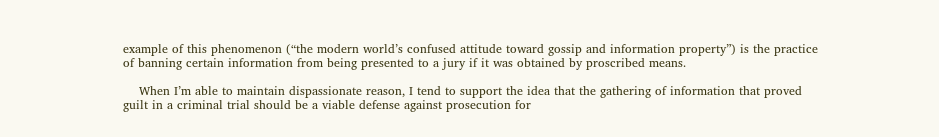example of this phenomenon (“the modern world’s confused attitude toward gossip and information property”) is the practice of banning certain information from being presented to a jury if it was obtained by proscribed means.

    When I’m able to maintain dispassionate reason, I tend to support the idea that the gathering of information that proved guilt in a criminal trial should be a viable defense against prosecution for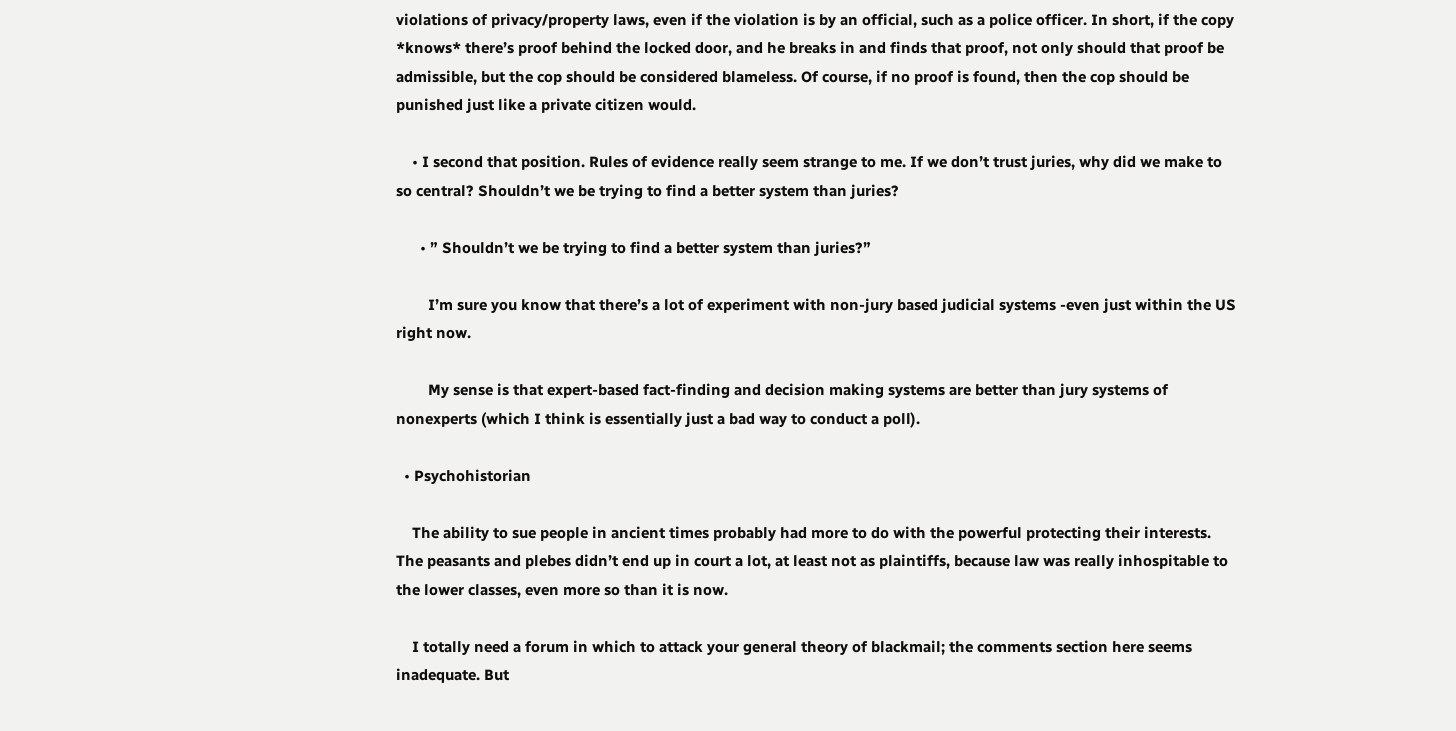violations of privacy/property laws, even if the violation is by an official, such as a police officer. In short, if the copy *knows* there’s proof behind the locked door, and he breaks in and finds that proof, not only should that proof be admissible, but the cop should be considered blameless. Of course, if no proof is found, then the cop should be punished just like a private citizen would.

    • I second that position. Rules of evidence really seem strange to me. If we don’t trust juries, why did we make to so central? Shouldn’t we be trying to find a better system than juries?

      • ” Shouldn’t we be trying to find a better system than juries?”

        I’m sure you know that there’s a lot of experiment with non-jury based judicial systems -even just within the US right now.

        My sense is that expert-based fact-finding and decision making systems are better than jury systems of nonexperts (which I think is essentially just a bad way to conduct a poll).

  • Psychohistorian

    The ability to sue people in ancient times probably had more to do with the powerful protecting their interests. The peasants and plebes didn’t end up in court a lot, at least not as plaintiffs, because law was really inhospitable to the lower classes, even more so than it is now.

    I totally need a forum in which to attack your general theory of blackmail; the comments section here seems inadequate. But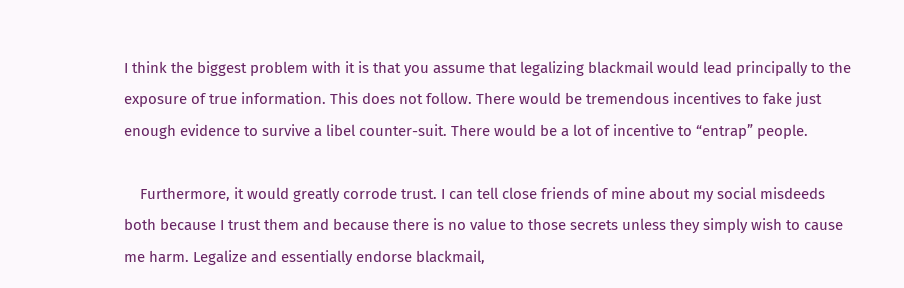I think the biggest problem with it is that you assume that legalizing blackmail would lead principally to the exposure of true information. This does not follow. There would be tremendous incentives to fake just enough evidence to survive a libel counter-suit. There would be a lot of incentive to “entrap” people.

    Furthermore, it would greatly corrode trust. I can tell close friends of mine about my social misdeeds both because I trust them and because there is no value to those secrets unless they simply wish to cause me harm. Legalize and essentially endorse blackmail,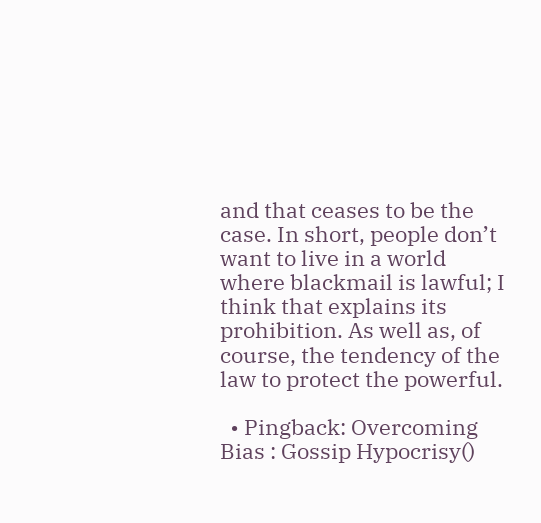and that ceases to be the case. In short, people don’t want to live in a world where blackmail is lawful; I think that explains its prohibition. As well as, of course, the tendency of the law to protect the powerful.

  • Pingback: Overcoming Bias : Gossip Hypocrisy()